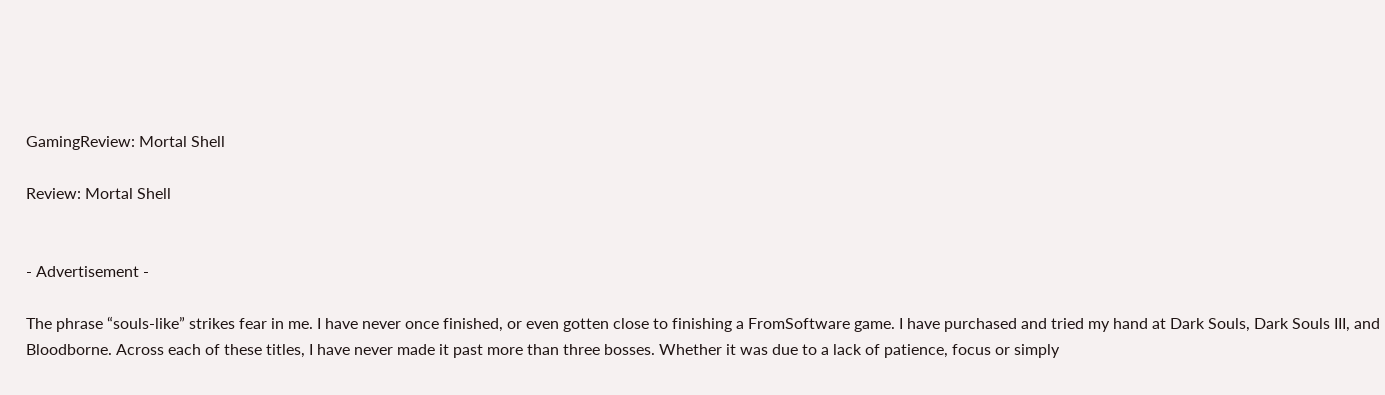GamingReview: Mortal Shell

Review: Mortal Shell


- Advertisement -

The phrase “souls-like” strikes fear in me. I have never once finished, or even gotten close to finishing a FromSoftware game. I have purchased and tried my hand at Dark Souls, Dark Souls III, and Bloodborne. Across each of these titles, I have never made it past more than three bosses. Whether it was due to a lack of patience, focus or simply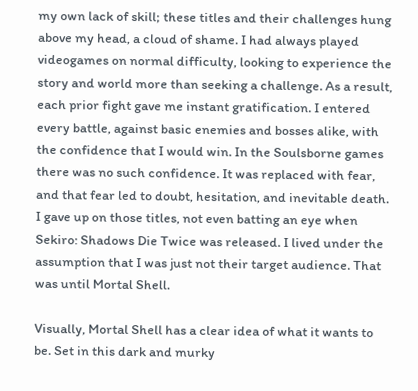my own lack of skill; these titles and their challenges hung above my head, a cloud of shame. I had always played videogames on normal difficulty, looking to experience the story and world more than seeking a challenge. As a result, each prior fight gave me instant gratification. I entered every battle, against basic enemies and bosses alike, with the confidence that I would win. In the Soulsborne games there was no such confidence. It was replaced with fear, and that fear led to doubt, hesitation, and inevitable death. I gave up on those titles, not even batting an eye when Sekiro: Shadows Die Twice was released. I lived under the assumption that I was just not their target audience. That was until Mortal Shell.

Visually, Mortal Shell has a clear idea of what it wants to be. Set in this dark and murky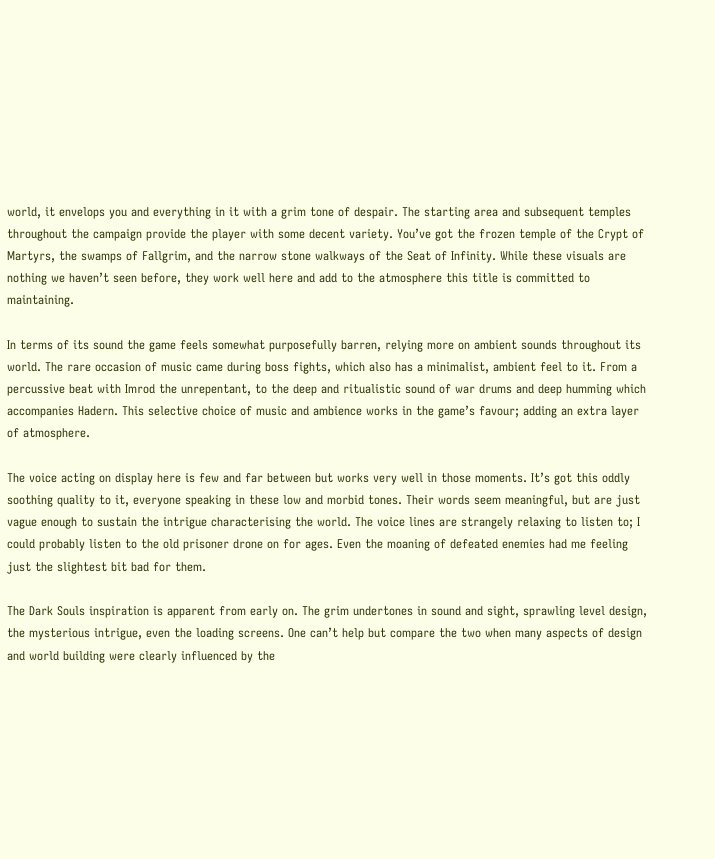world, it envelops you and everything in it with a grim tone of despair. The starting area and subsequent temples throughout the campaign provide the player with some decent variety. You’ve got the frozen temple of the Crypt of Martyrs, the swamps of Fallgrim, and the narrow stone walkways of the Seat of Infinity. While these visuals are nothing we haven’t seen before, they work well here and add to the atmosphere this title is committed to maintaining.

In terms of its sound the game feels somewhat purposefully barren, relying more on ambient sounds throughout its world. The rare occasion of music came during boss fights, which also has a minimalist, ambient feel to it. From a percussive beat with Imrod the unrepentant, to the deep and ritualistic sound of war drums and deep humming which accompanies Hadern. This selective choice of music and ambience works in the game’s favour; adding an extra layer of atmosphere.

The voice acting on display here is few and far between but works very well in those moments. It’s got this oddly soothing quality to it, everyone speaking in these low and morbid tones. Their words seem meaningful, but are just vague enough to sustain the intrigue characterising the world. The voice lines are strangely relaxing to listen to; I could probably listen to the old prisoner drone on for ages. Even the moaning of defeated enemies had me feeling just the slightest bit bad for them.

The Dark Souls inspiration is apparent from early on. The grim undertones in sound and sight, sprawling level design, the mysterious intrigue, even the loading screens. One can’t help but compare the two when many aspects of design and world building were clearly influenced by the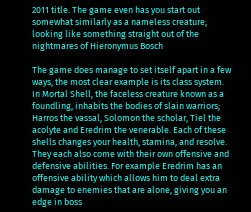2011 title. The game even has you start out somewhat similarly as a nameless creature, looking like something straight out of the nightmares of Hieronymus Bosch

The game does manage to set itself apart in a few ways, the most clear example is its class system. In Mortal Shell, the faceless creature known as a foundling, inhabits the bodies of slain warriors; Harros the vassal, Solomon the scholar, Tiel the acolyte and Eredrim the venerable. Each of these shells changes your health, stamina, and resolve. They each also come with their own offensive and defensive abilities. For example Eredrim has an offensive ability which allows him to deal extra damage to enemies that are alone, giving you an edge in boss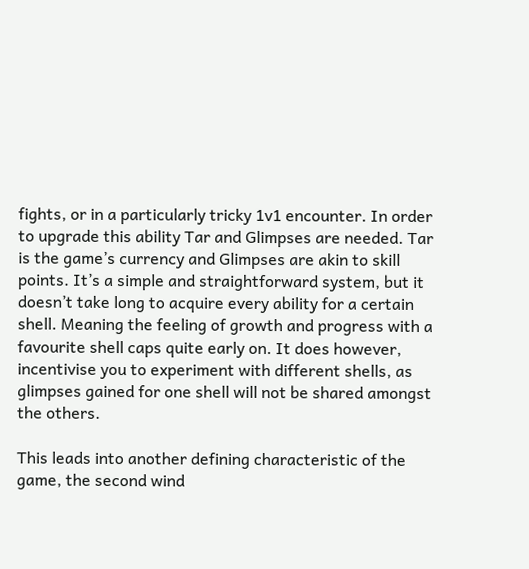fights, or in a particularly tricky 1v1 encounter. In order to upgrade this ability Tar and Glimpses are needed. Tar is the game’s currency and Glimpses are akin to skill points. It’s a simple and straightforward system, but it doesn’t take long to acquire every ability for a certain shell. Meaning the feeling of growth and progress with a favourite shell caps quite early on. It does however, incentivise you to experiment with different shells, as glimpses gained for one shell will not be shared amongst the others.

This leads into another defining characteristic of the game, the second wind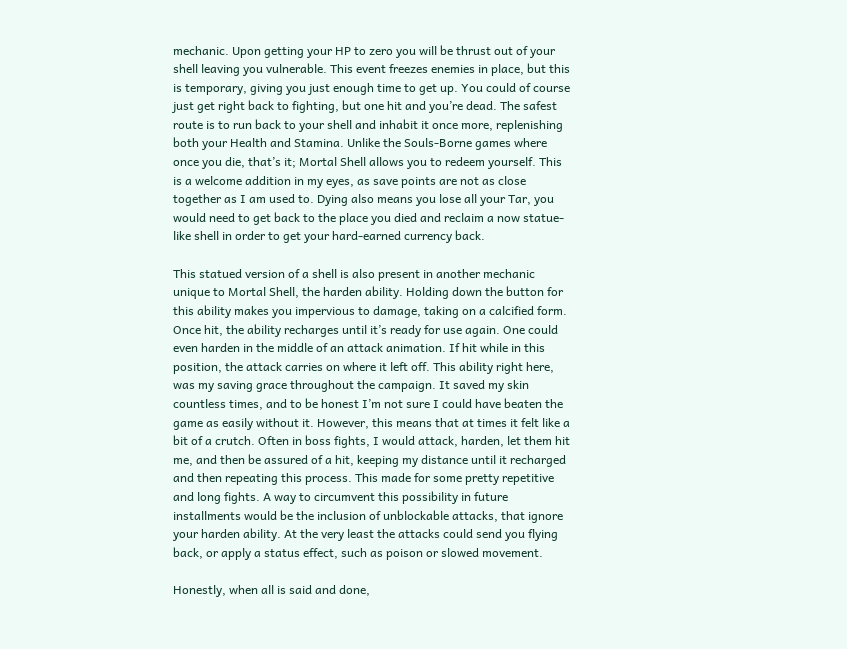mechanic. Upon getting your HP to zero you will be thrust out of your shell leaving you vulnerable. This event freezes enemies in place, but this is temporary, giving you just enough time to get up. You could of course just get right back to fighting, but one hit and you’re dead. The safest route is to run back to your shell and inhabit it once more, replenishing both your Health and Stamina. Unlike the Souls-Borne games where once you die, that’s it; Mortal Shell allows you to redeem yourself. This is a welcome addition in my eyes, as save points are not as close together as I am used to. Dying also means you lose all your Tar, you would need to get back to the place you died and reclaim a now statue-like shell in order to get your hard-earned currency back.

This statued version of a shell is also present in another mechanic unique to Mortal Shell, the harden ability. Holding down the button for this ability makes you impervious to damage, taking on a calcified form. Once hit, the ability recharges until it’s ready for use again. One could even harden in the middle of an attack animation. If hit while in this position, the attack carries on where it left off. This ability right here, was my saving grace throughout the campaign. It saved my skin countless times, and to be honest I’m not sure I could have beaten the game as easily without it. However, this means that at times it felt like a bit of a crutch. Often in boss fights, I would attack, harden, let them hit me, and then be assured of a hit, keeping my distance until it recharged and then repeating this process. This made for some pretty repetitive and long fights. A way to circumvent this possibility in future installments would be the inclusion of unblockable attacks, that ignore your harden ability. At the very least the attacks could send you flying back, or apply a status effect, such as poison or slowed movement.

Honestly, when all is said and done,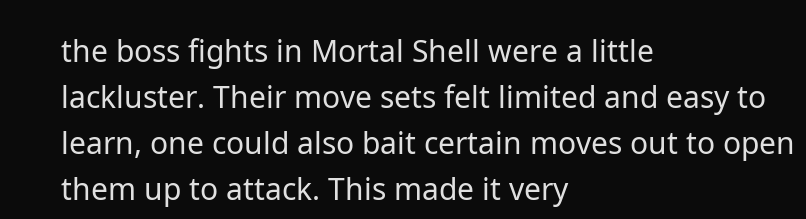the boss fights in Mortal Shell were a little lackluster. Their move sets felt limited and easy to learn, one could also bait certain moves out to open them up to attack. This made it very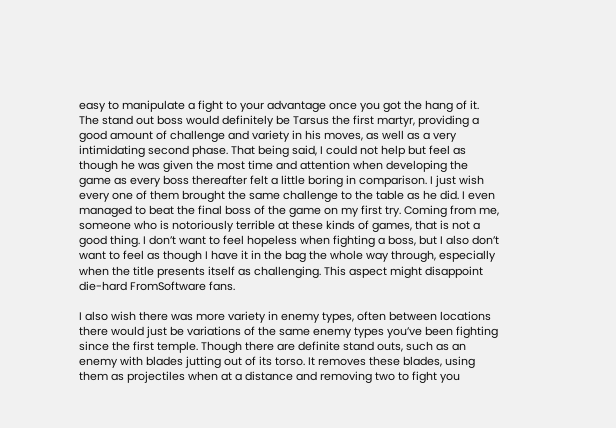easy to manipulate a fight to your advantage once you got the hang of it. The stand out boss would definitely be Tarsus the first martyr, providing a good amount of challenge and variety in his moves, as well as a very intimidating second phase. That being said, I could not help but feel as though he was given the most time and attention when developing the game as every boss thereafter felt a little boring in comparison. I just wish every one of them brought the same challenge to the table as he did. I even managed to beat the final boss of the game on my first try. Coming from me, someone who is notoriously terrible at these kinds of games, that is not a good thing. I don’t want to feel hopeless when fighting a boss, but I also don’t want to feel as though I have it in the bag the whole way through, especially when the title presents itself as challenging. This aspect might disappoint die-hard FromSoftware fans.

I also wish there was more variety in enemy types, often between locations there would just be variations of the same enemy types you’ve been fighting since the first temple. Though there are definite stand outs, such as an enemy with blades jutting out of its torso. It removes these blades, using them as projectiles when at a distance and removing two to fight you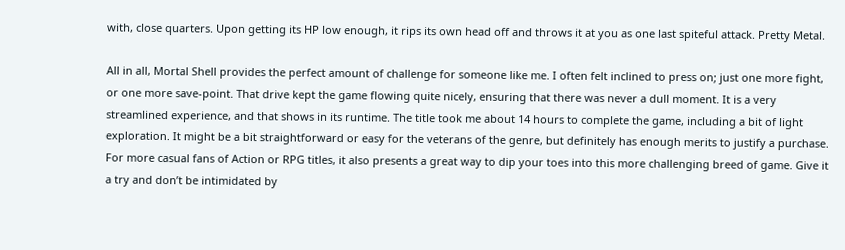with, close quarters. Upon getting its HP low enough, it rips its own head off and throws it at you as one last spiteful attack. Pretty Metal.

All in all, Mortal Shell provides the perfect amount of challenge for someone like me. I often felt inclined to press on; just one more fight, or one more save-point. That drive kept the game flowing quite nicely, ensuring that there was never a dull moment. It is a very streamlined experience, and that shows in its runtime. The title took me about 14 hours to complete the game, including a bit of light exploration. It might be a bit straightforward or easy for the veterans of the genre, but definitely has enough merits to justify a purchase. For more casual fans of Action or RPG titles, it also presents a great way to dip your toes into this more challenging breed of game. Give it a try and don’t be intimidated by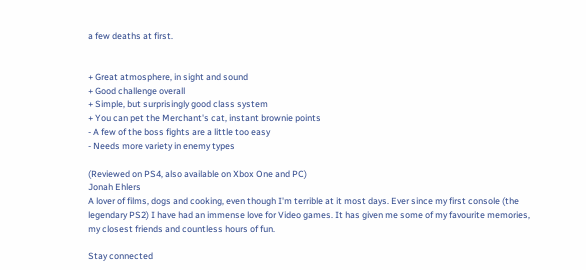a few deaths at first.


+ Great atmosphere, in sight and sound
+ Good challenge overall
+ Simple, but surprisingly good class system
+ You can pet the Merchant's cat, instant brownie points
- A few of the boss fights are a little too easy
- Needs more variety in enemy types

(Reviewed on PS4, also available on Xbox One and PC)
Jonah Ehlers
A lover of films, dogs and cooking, even though I'm terrible at it most days. Ever since my first console (the legendary PS2) I have had an immense love for Video games. It has given me some of my favourite memories, my closest friends and countless hours of fun.

Stay connected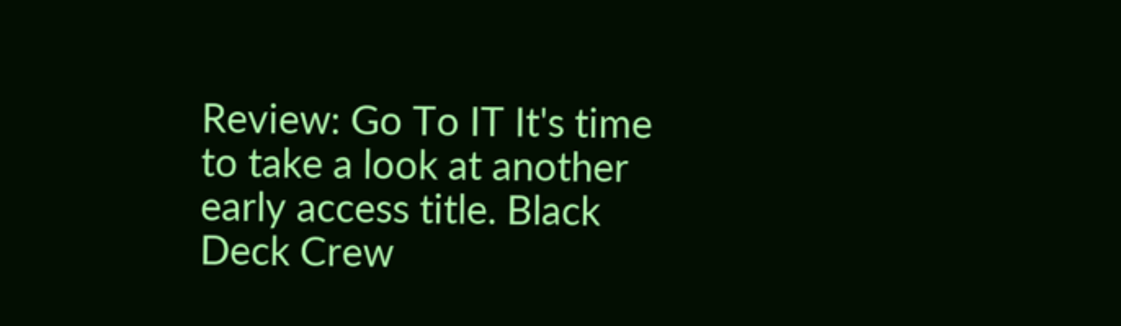Review: Go To IT It's time to take a look at another early access title. Black Deck Crew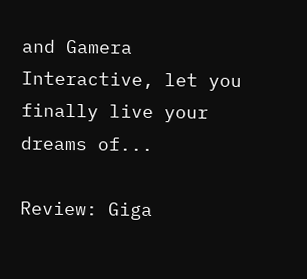and Gamera Interactive, let you finally live your dreams of...

Review: Giga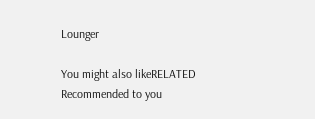Lounger

You might also likeRELATED
Recommended to you